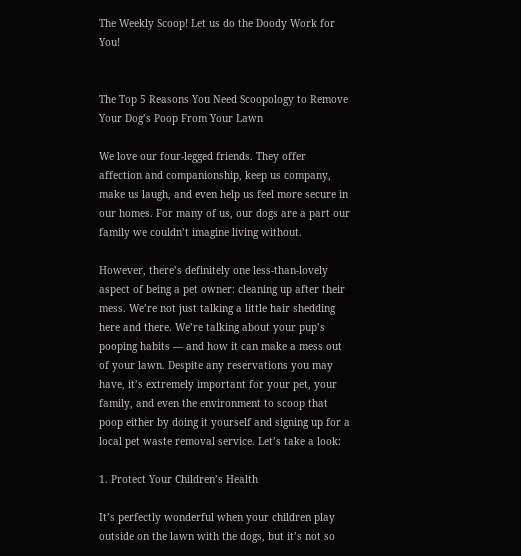The Weekly Scoop! Let us do the Doody Work for You!


The Top 5 Reasons You Need Scoopology to Remove Your Dog’s Poop From Your Lawn

We love our four-legged friends. They offer affection and companionship, keep us company, make us laugh, and even help us feel more secure in our homes. For many of us, our dogs are a part our family we couldn’t imagine living without.

However, there’s definitely one less-than-lovely aspect of being a pet owner: cleaning up after their mess. We’re not just talking a little hair shedding here and there. We’re talking about your pup’s pooping habits — and how it can make a mess out of your lawn. Despite any reservations you may have, it’s extremely important for your pet, your family, and even the environment to scoop that poop either by doing it yourself and signing up for a local pet waste removal service. Let’s take a look:

1. Protect Your Children’s Health

It’s perfectly wonderful when your children play outside on the lawn with the dogs, but it’s not so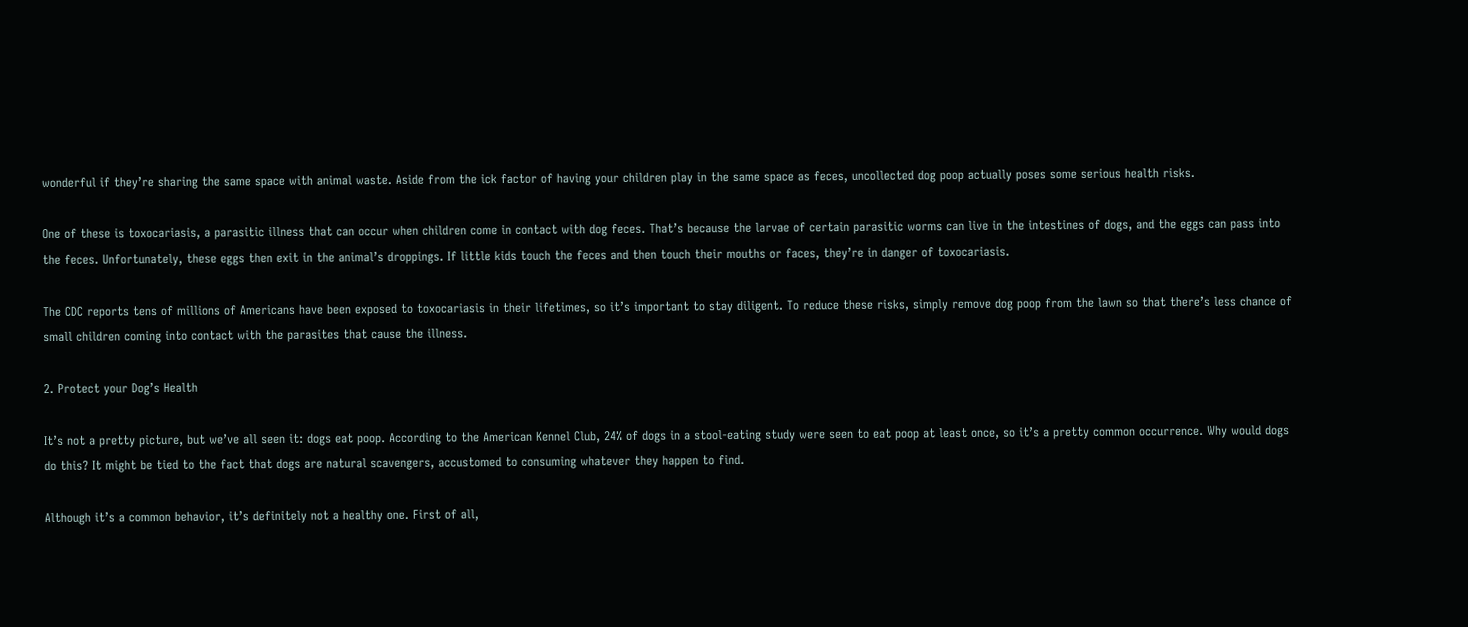wonderful if they’re sharing the same space with animal waste. Aside from the ick factor of having your children play in the same space as feces, uncollected dog poop actually poses some serious health risks.

One of these is toxocariasis, a parasitic illness that can occur when children come in contact with dog feces. That’s because the larvae of certain parasitic worms can live in the intestines of dogs, and the eggs can pass into the feces. Unfortunately, these eggs then exit in the animal’s droppings. If little kids touch the feces and then touch their mouths or faces, they’re in danger of toxocariasis.

The CDC reports tens of millions of Americans have been exposed to toxocariasis in their lifetimes, so it’s important to stay diligent. To reduce these risks, simply remove dog poop from the lawn so that there’s less chance of small children coming into contact with the parasites that cause the illness.

2. Protect your Dog’s Health

It’s not a pretty picture, but we’ve all seen it: dogs eat poop. According to the American Kennel Club, 24% of dogs in a stool-eating study were seen to eat poop at least once, so it’s a pretty common occurrence. Why would dogs do this? It might be tied to the fact that dogs are natural scavengers, accustomed to consuming whatever they happen to find.

Although it’s a common behavior, it’s definitely not a healthy one. First of all,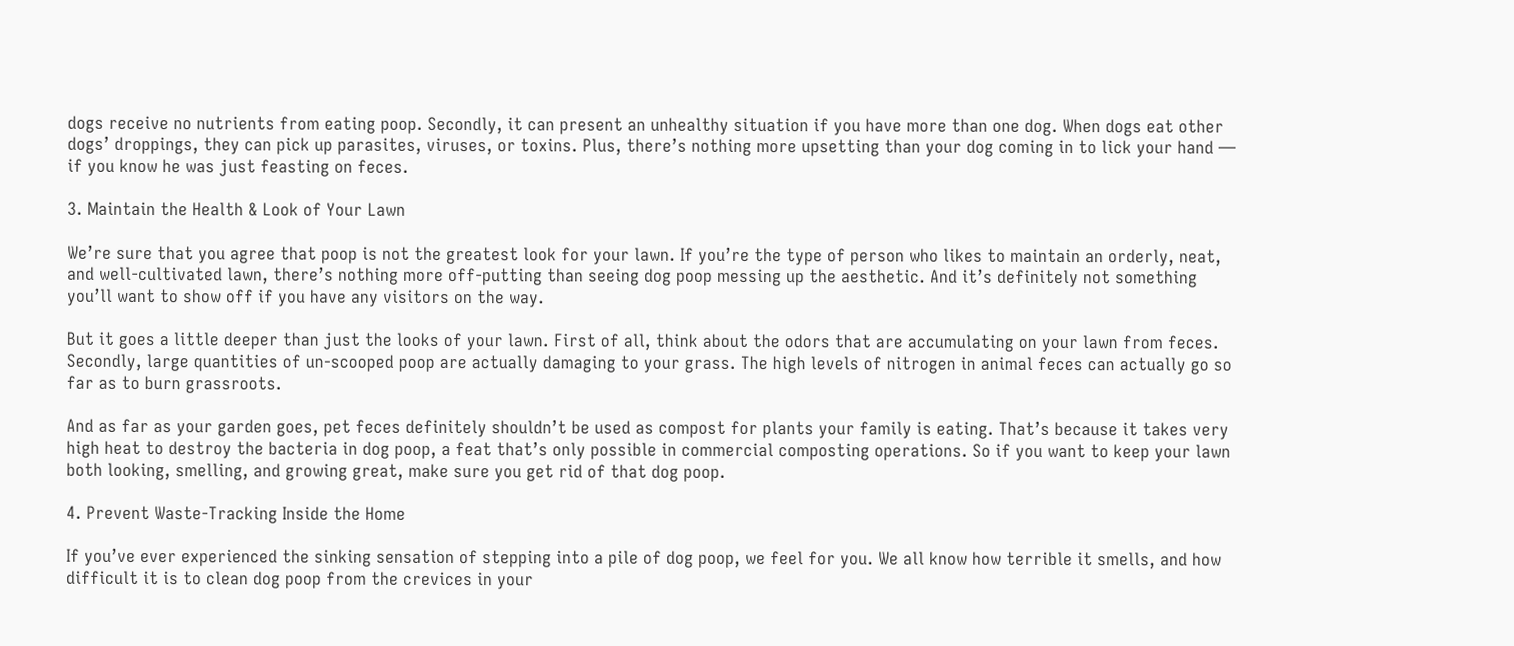dogs receive no nutrients from eating poop. Secondly, it can present an unhealthy situation if you have more than one dog. When dogs eat other dogs’ droppings, they can pick up parasites, viruses, or toxins. Plus, there’s nothing more upsetting than your dog coming in to lick your hand — if you know he was just feasting on feces.

3. Maintain the Health & Look of Your Lawn

We’re sure that you agree that poop is not the greatest look for your lawn. If you’re the type of person who likes to maintain an orderly, neat, and well-cultivated lawn, there’s nothing more off-putting than seeing dog poop messing up the aesthetic. And it’s definitely not something you’ll want to show off if you have any visitors on the way.

But it goes a little deeper than just the looks of your lawn. First of all, think about the odors that are accumulating on your lawn from feces. Secondly, large quantities of un-scooped poop are actually damaging to your grass. The high levels of nitrogen in animal feces can actually go so far as to burn grassroots.

And as far as your garden goes, pet feces definitely shouldn’t be used as compost for plants your family is eating. That’s because it takes very high heat to destroy the bacteria in dog poop, a feat that’s only possible in commercial composting operations. So if you want to keep your lawn both looking, smelling, and growing great, make sure you get rid of that dog poop.

4. Prevent Waste-Tracking Inside the Home

If you’ve ever experienced the sinking sensation of stepping into a pile of dog poop, we feel for you. We all know how terrible it smells, and how difficult it is to clean dog poop from the crevices in your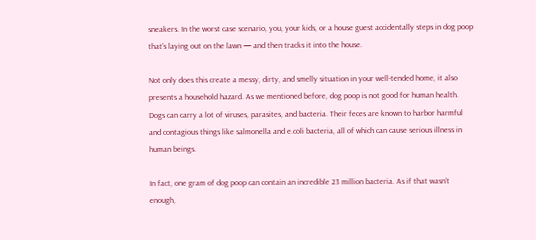sneakers. In the worst case scenario, you, your kids, or a house guest accidentally steps in dog poop that’s laying out on the lawn — and then tracks it into the house.

Not only does this create a messy, dirty, and smelly situation in your well-tended home, it also presents a household hazard. As we mentioned before, dog poop is not good for human health. Dogs can carry a lot of viruses, parasites, and bacteria. Their feces are known to harbor harmful and contagious things like salmonella and e.coli bacteria, all of which can cause serious illness in human beings.

In fact, one gram of dog poop can contain an incredible 23 million bacteria. As if that wasn’t enough,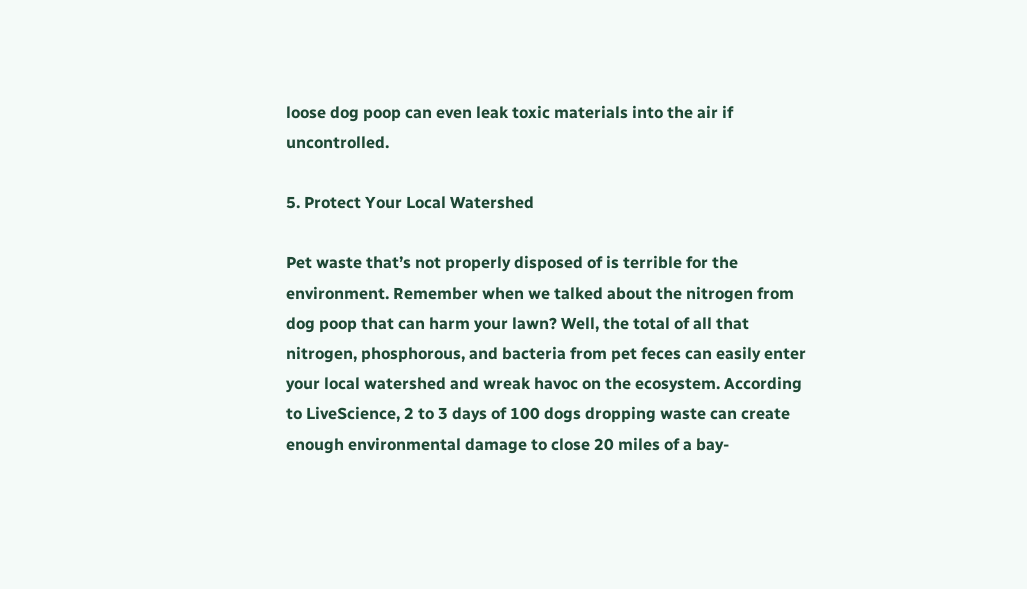loose dog poop can even leak toxic materials into the air if uncontrolled.

5. Protect Your Local Watershed

Pet waste that’s not properly disposed of is terrible for the environment. Remember when we talked about the nitrogen from dog poop that can harm your lawn? Well, the total of all that nitrogen, phosphorous, and bacteria from pet feces can easily enter your local watershed and wreak havoc on the ecosystem. According to LiveScience, 2 to 3 days of 100 dogs dropping waste can create enough environmental damage to close 20 miles of a bay-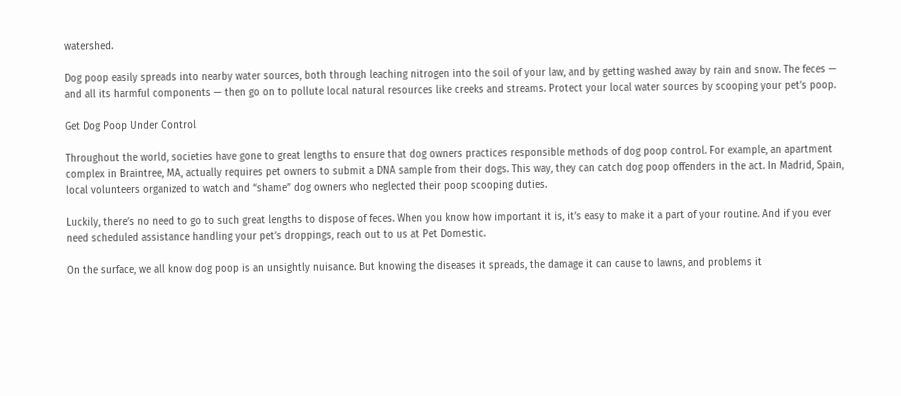watershed.

Dog poop easily spreads into nearby water sources, both through leaching nitrogen into the soil of your law, and by getting washed away by rain and snow. The feces — and all its harmful components — then go on to pollute local natural resources like creeks and streams. Protect your local water sources by scooping your pet’s poop.

Get Dog Poop Under Control

Throughout the world, societies have gone to great lengths to ensure that dog owners practices responsible methods of dog poop control. For example, an apartment complex in Braintree, MA, actually requires pet owners to submit a DNA sample from their dogs. This way, they can catch dog poop offenders in the act. In Madrid, Spain, local volunteers organized to watch and “shame” dog owners who neglected their poop scooping duties.

Luckily, there’s no need to go to such great lengths to dispose of feces. When you know how important it is, it’s easy to make it a part of your routine. And if you ever need scheduled assistance handling your pet’s droppings, reach out to us at Pet Domestic.

On the surface, we all know dog poop is an unsightly nuisance. But knowing the diseases it spreads, the damage it can cause to lawns, and problems it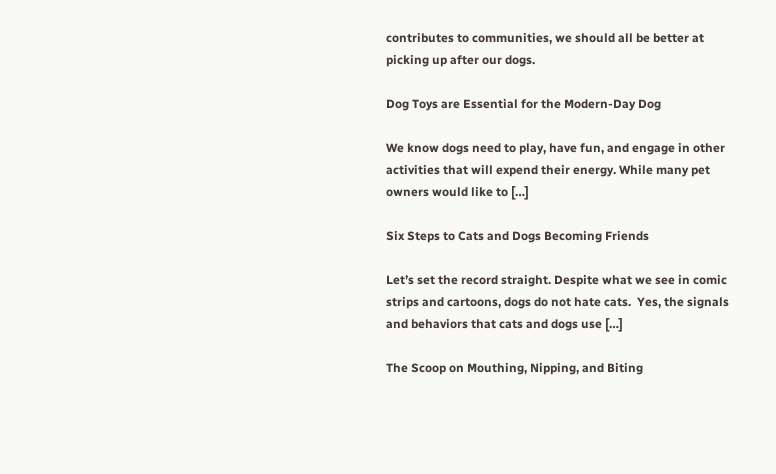contributes to communities, we should all be better at picking up after our dogs.

Dog Toys are Essential for the Modern-Day Dog

We know dogs need to play, have fun, and engage in other activities that will expend their energy. While many pet owners would like to […]

Six Steps to Cats and Dogs Becoming Friends

Let’s set the record straight. Despite what we see in comic strips and cartoons, dogs do not hate cats.  Yes, the signals and behaviors that cats and dogs use […]

The Scoop on Mouthing, Nipping, and Biting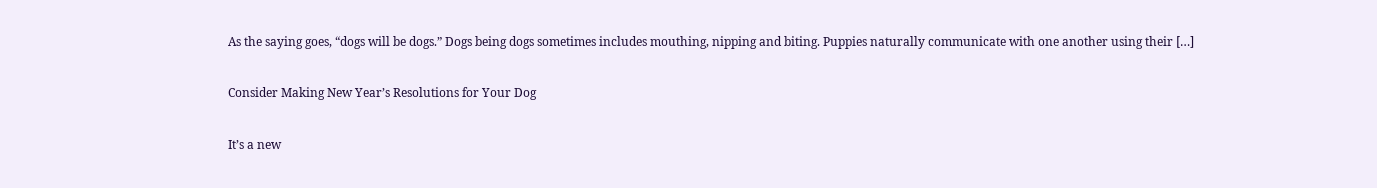As the saying goes, “dogs will be dogs.” Dogs being dogs sometimes includes mouthing, nipping and biting. Puppies naturally communicate with one another using their […]

Consider Making New Year’s Resolutions for Your Dog

It’s a new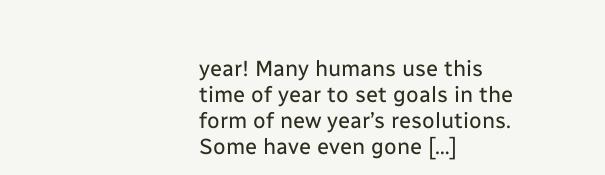year! Many humans use this time of year to set goals in the form of new year’s resolutions. Some have even gone […]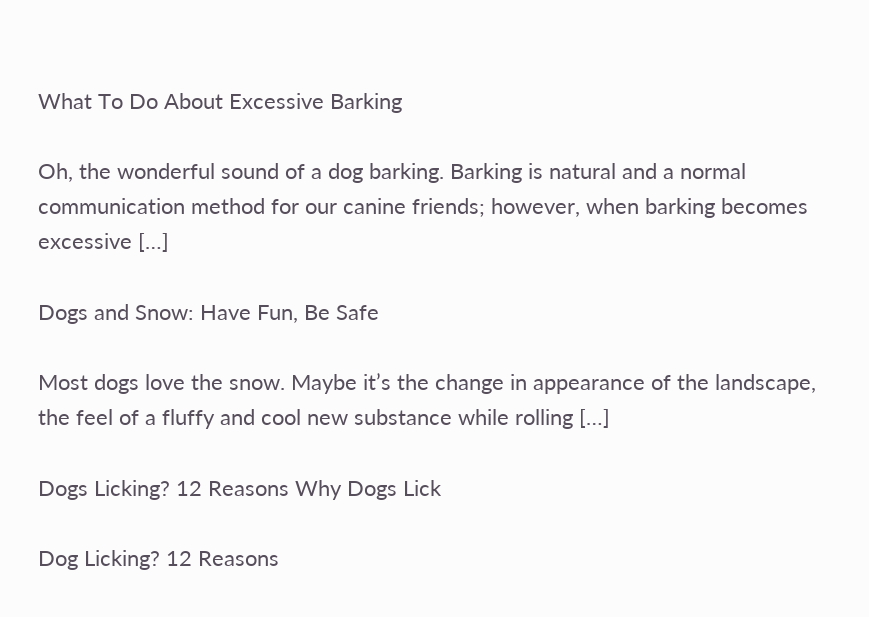What To Do About Excessive Barking

Oh, the wonderful sound of a dog barking. Barking is natural and a normal communication method for our canine friends; however, when barking becomes excessive […]

Dogs and Snow: Have Fun, Be Safe

Most dogs love the snow. Maybe it’s the change in appearance of the landscape, the feel of a fluffy and cool new substance while rolling […]

Dogs Licking? 12 Reasons Why Dogs Lick

Dog Licking? 12 Reasons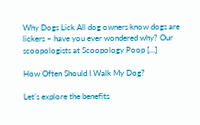Why Dogs Lick All dog owners know dogs are lickers – have you ever wondered why? Our scoopologists at Scoopology Poop […]

How Often Should I Walk My Dog?

Let’s explore the benefits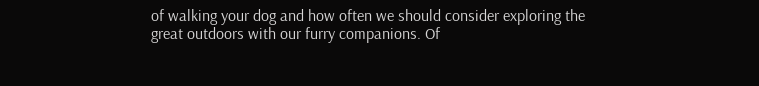of walking your dog and how often we should consider exploring the great outdoors with our furry companions. Of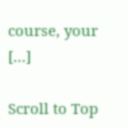course, your […]

Scroll to Top